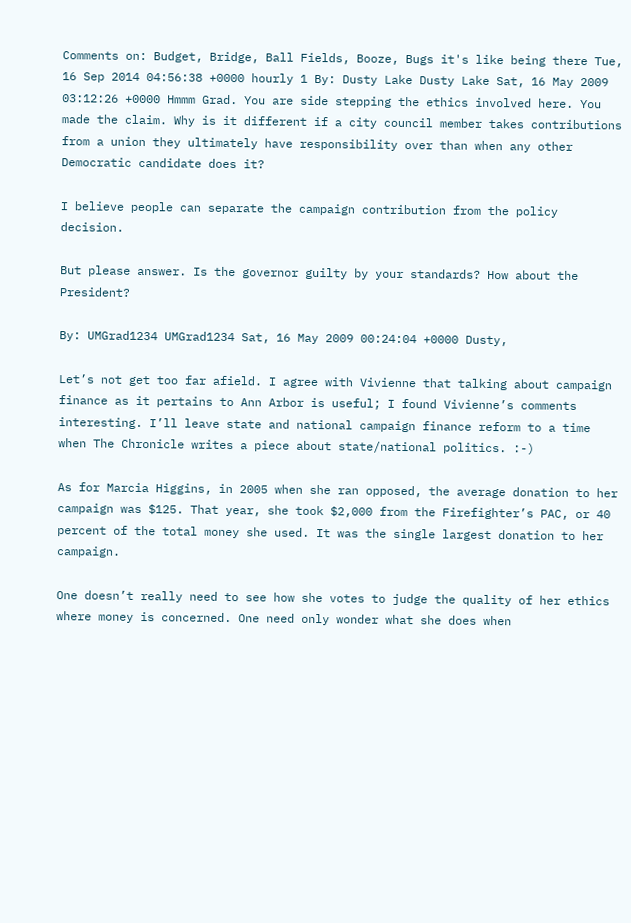Comments on: Budget, Bridge, Ball Fields, Booze, Bugs it's like being there Tue, 16 Sep 2014 04:56:38 +0000 hourly 1 By: Dusty Lake Dusty Lake Sat, 16 May 2009 03:12:26 +0000 Hmmm Grad. You are side stepping the ethics involved here. You made the claim. Why is it different if a city council member takes contributions from a union they ultimately have responsibility over than when any other Democratic candidate does it?

I believe people can separate the campaign contribution from the policy decision.

But please answer. Is the governor guilty by your standards? How about the President?

By: UMGrad1234 UMGrad1234 Sat, 16 May 2009 00:24:04 +0000 Dusty,

Let’s not get too far afield. I agree with Vivienne that talking about campaign finance as it pertains to Ann Arbor is useful; I found Vivienne’s comments interesting. I’ll leave state and national campaign finance reform to a time when The Chronicle writes a piece about state/national politics. :-)

As for Marcia Higgins, in 2005 when she ran opposed, the average donation to her campaign was $125. That year, she took $2,000 from the Firefighter’s PAC, or 40 percent of the total money she used. It was the single largest donation to her campaign.

One doesn’t really need to see how she votes to judge the quality of her ethics where money is concerned. One need only wonder what she does when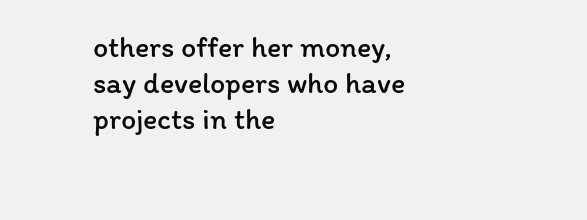others offer her money, say developers who have projects in the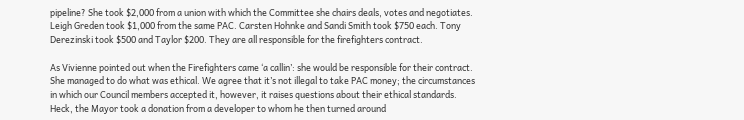pipeline? She took $2,000 from a union with which the Committee she chairs deals, votes and negotiates. Leigh Greden took $1,000 from the same PAC. Carsten Hohnke and Sandi Smith took $750 each. Tony Derezinski took $500 and Taylor $200. They are all responsible for the firefighters contract.

As Vivienne pointed out when the Firefighters came ‘a callin’: she would be responsible for their contract. She managed to do what was ethical. We agree that it’s not illegal to take PAC money; the circumstances in which our Council members accepted it, however, it raises questions about their ethical standards. Heck, the Mayor took a donation from a developer to whom he then turned around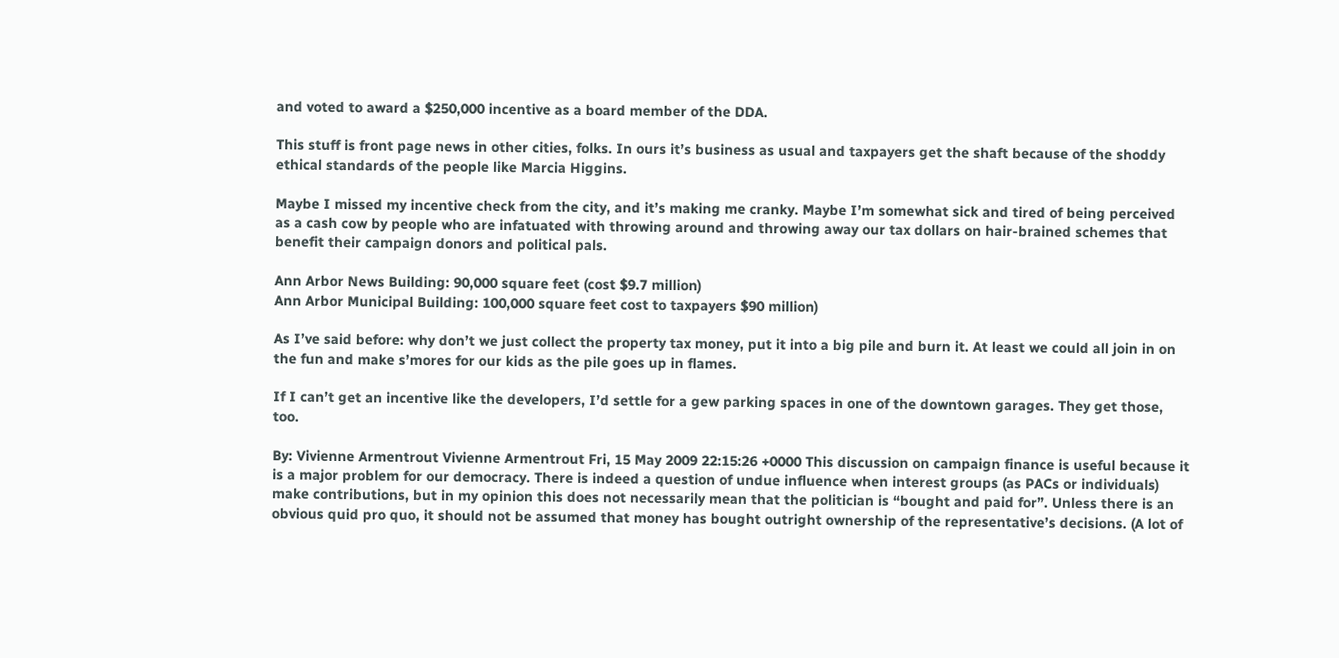and voted to award a $250,000 incentive as a board member of the DDA.

This stuff is front page news in other cities, folks. In ours it’s business as usual and taxpayers get the shaft because of the shoddy ethical standards of the people like Marcia Higgins.

Maybe I missed my incentive check from the city, and it’s making me cranky. Maybe I’m somewhat sick and tired of being perceived as a cash cow by people who are infatuated with throwing around and throwing away our tax dollars on hair-brained schemes that benefit their campaign donors and political pals.

Ann Arbor News Building: 90,000 square feet (cost $9.7 million)
Ann Arbor Municipal Building: 100,000 square feet cost to taxpayers $90 million)

As I’ve said before: why don’t we just collect the property tax money, put it into a big pile and burn it. At least we could all join in on the fun and make s’mores for our kids as the pile goes up in flames.

If I can’t get an incentive like the developers, I’d settle for a gew parking spaces in one of the downtown garages. They get those, too.

By: Vivienne Armentrout Vivienne Armentrout Fri, 15 May 2009 22:15:26 +0000 This discussion on campaign finance is useful because it is a major problem for our democracy. There is indeed a question of undue influence when interest groups (as PACs or individuals) make contributions, but in my opinion this does not necessarily mean that the politician is “bought and paid for”. Unless there is an obvious quid pro quo, it should not be assumed that money has bought outright ownership of the representative’s decisions. (A lot of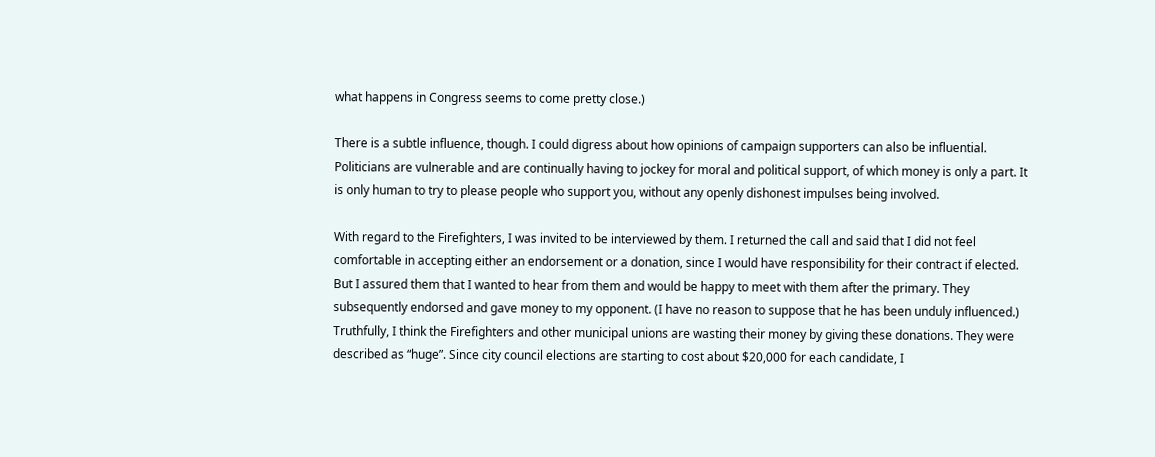what happens in Congress seems to come pretty close.)

There is a subtle influence, though. I could digress about how opinions of campaign supporters can also be influential. Politicians are vulnerable and are continually having to jockey for moral and political support, of which money is only a part. It is only human to try to please people who support you, without any openly dishonest impulses being involved.

With regard to the Firefighters, I was invited to be interviewed by them. I returned the call and said that I did not feel comfortable in accepting either an endorsement or a donation, since I would have responsibility for their contract if elected. But I assured them that I wanted to hear from them and would be happy to meet with them after the primary. They subsequently endorsed and gave money to my opponent. (I have no reason to suppose that he has been unduly influenced.) Truthfully, I think the Firefighters and other municipal unions are wasting their money by giving these donations. They were described as “huge”. Since city council elections are starting to cost about $20,000 for each candidate, I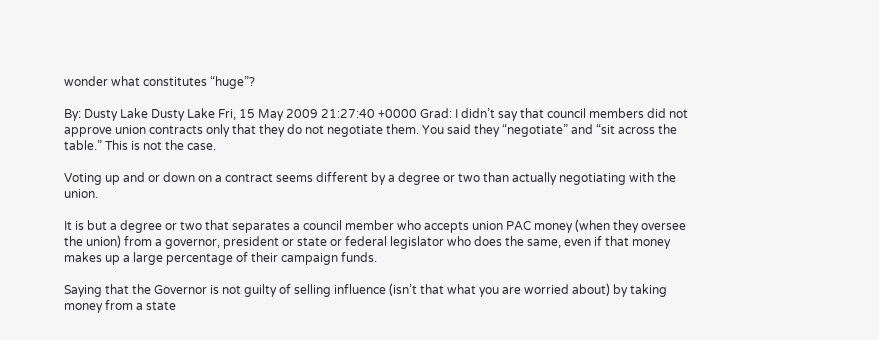wonder what constitutes “huge”?

By: Dusty Lake Dusty Lake Fri, 15 May 2009 21:27:40 +0000 Grad: I didn’t say that council members did not approve union contracts only that they do not negotiate them. You said they “negotiate” and “sit across the table.” This is not the case.

Voting up and or down on a contract seems different by a degree or two than actually negotiating with the union.

It is but a degree or two that separates a council member who accepts union PAC money (when they oversee the union) from a governor, president or state or federal legislator who does the same, even if that money makes up a large percentage of their campaign funds.

Saying that the Governor is not guilty of selling influence (isn’t that what you are worried about) by taking money from a state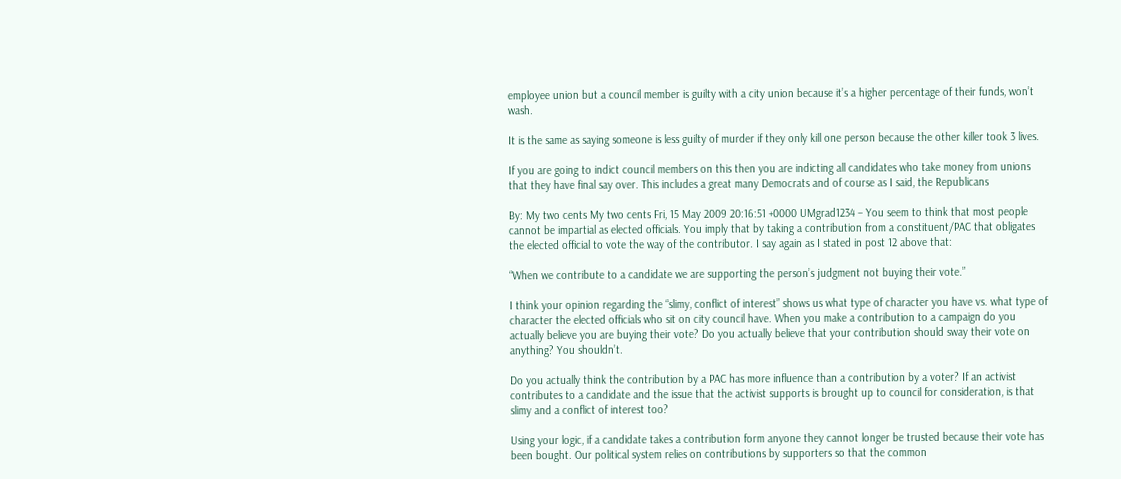employee union but a council member is guilty with a city union because it’s a higher percentage of their funds, won’t wash.

It is the same as saying someone is less guilty of murder if they only kill one person because the other killer took 3 lives.

If you are going to indict council members on this then you are indicting all candidates who take money from unions that they have final say over. This includes a great many Democrats and of course as I said, the Republicans

By: My two cents My two cents Fri, 15 May 2009 20:16:51 +0000 UMgrad1234 – You seem to think that most people cannot be impartial as elected officials. You imply that by taking a contribution from a constituent/PAC that obligates the elected official to vote the way of the contributor. I say again as I stated in post 12 above that:

“When we contribute to a candidate we are supporting the person’s judgment not buying their vote.”

I think your opinion regarding the “slimy, conflict of interest” shows us what type of character you have vs. what type of character the elected officials who sit on city council have. When you make a contribution to a campaign do you actually believe you are buying their vote? Do you actually believe that your contribution should sway their vote on anything? You shouldn’t.

Do you actually think the contribution by a PAC has more influence than a contribution by a voter? If an activist contributes to a candidate and the issue that the activist supports is brought up to council for consideration, is that slimy and a conflict of interest too?

Using your logic, if a candidate takes a contribution form anyone they cannot longer be trusted because their vote has been bought. Our political system relies on contributions by supporters so that the common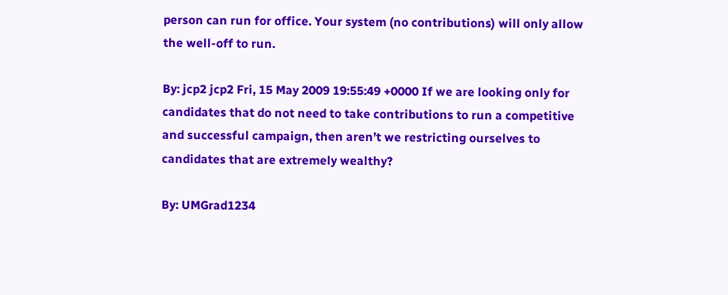person can run for office. Your system (no contributions) will only allow the well-off to run.

By: jcp2 jcp2 Fri, 15 May 2009 19:55:49 +0000 If we are looking only for candidates that do not need to take contributions to run a competitive and successful campaign, then aren’t we restricting ourselves to candidates that are extremely wealthy?

By: UMGrad1234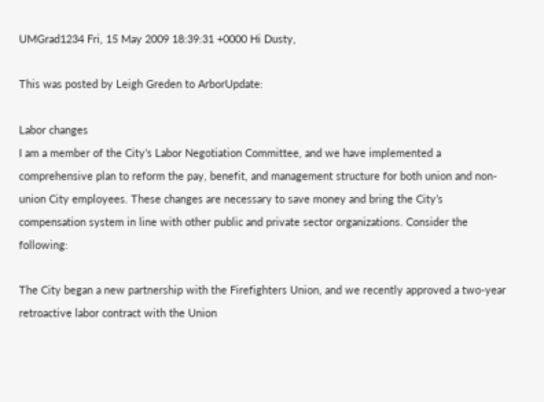UMGrad1234 Fri, 15 May 2009 18:39:31 +0000 Hi Dusty,

This was posted by Leigh Greden to ArborUpdate:

Labor changes
I am a member of the City’s Labor Negotiation Committee, and we have implemented a comprehensive plan to reform the pay, benefit, and management structure for both union and non-union City employees. These changes are necessary to save money and bring the City’s compensation system in line with other public and private sector organizations. Consider the following:

The City began a new partnership with the Firefighters Union, and we recently approved a two-year retroactive labor contract with the Union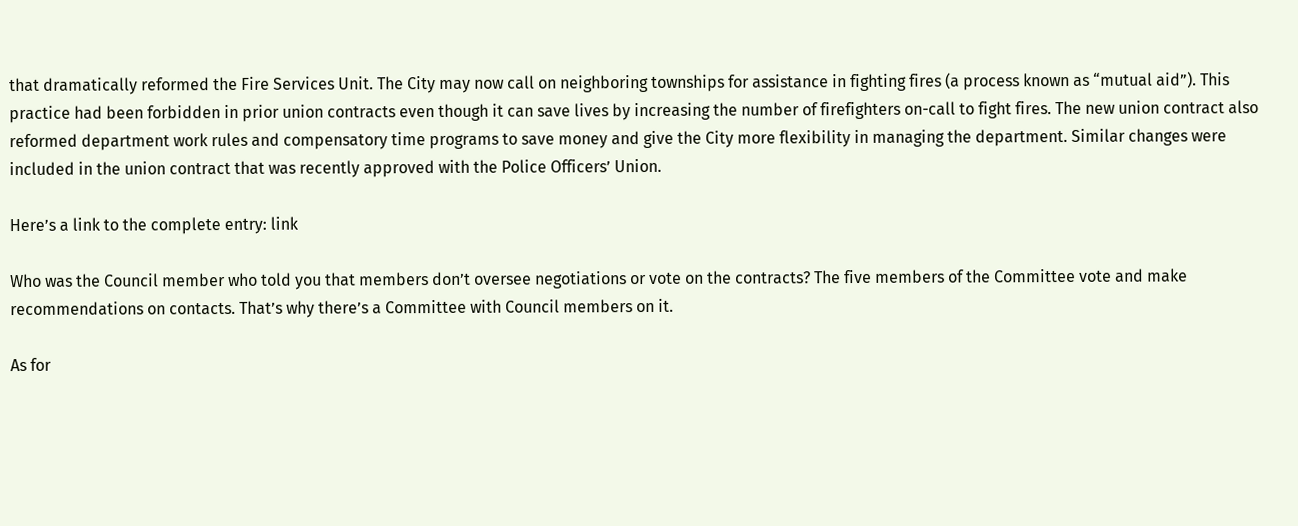that dramatically reformed the Fire Services Unit. The City may now call on neighboring townships for assistance in fighting fires (a process known as “mutual aid”). This practice had been forbidden in prior union contracts even though it can save lives by increasing the number of firefighters on-call to fight fires. The new union contract also reformed department work rules and compensatory time programs to save money and give the City more flexibility in managing the department. Similar changes were included in the union contract that was recently approved with the Police Officers’ Union.

Here’s a link to the complete entry: link

Who was the Council member who told you that members don’t oversee negotiations or vote on the contracts? The five members of the Committee vote and make recommendations on contacts. That’s why there’s a Committee with Council members on it.

As for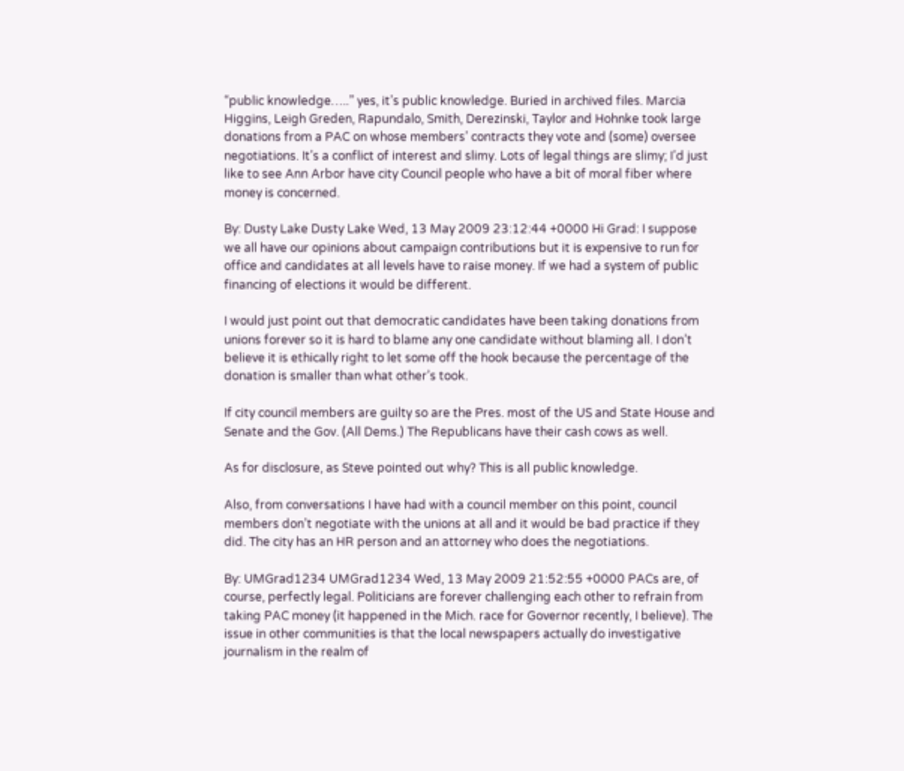“public knowledge…..” yes, it’s public knowledge. Buried in archived files. Marcia Higgins, Leigh Greden, Rapundalo, Smith, Derezinski, Taylor and Hohnke took large donations from a PAC on whose members’ contracts they vote and (some) oversee negotiations. It’s a conflict of interest and slimy. Lots of legal things are slimy; I’d just like to see Ann Arbor have city Council people who have a bit of moral fiber where money is concerned.

By: Dusty Lake Dusty Lake Wed, 13 May 2009 23:12:44 +0000 Hi Grad: I suppose we all have our opinions about campaign contributions but it is expensive to run for office and candidates at all levels have to raise money. If we had a system of public financing of elections it would be different.

I would just point out that democratic candidates have been taking donations from unions forever so it is hard to blame any one candidate without blaming all. I don’t believe it is ethically right to let some off the hook because the percentage of the donation is smaller than what other’s took.

If city council members are guilty so are the Pres. most of the US and State House and Senate and the Gov. (All Dems.) The Republicans have their cash cows as well.

As for disclosure, as Steve pointed out why? This is all public knowledge.

Also, from conversations I have had with a council member on this point, council members don’t negotiate with the unions at all and it would be bad practice if they did. The city has an HR person and an attorney who does the negotiations.

By: UMGrad1234 UMGrad1234 Wed, 13 May 2009 21:52:55 +0000 PACs are, of course, perfectly legal. Politicians are forever challenging each other to refrain from taking PAC money (it happened in the Mich. race for Governor recently, I believe). The issue in other communities is that the local newspapers actually do investigative journalism in the realm of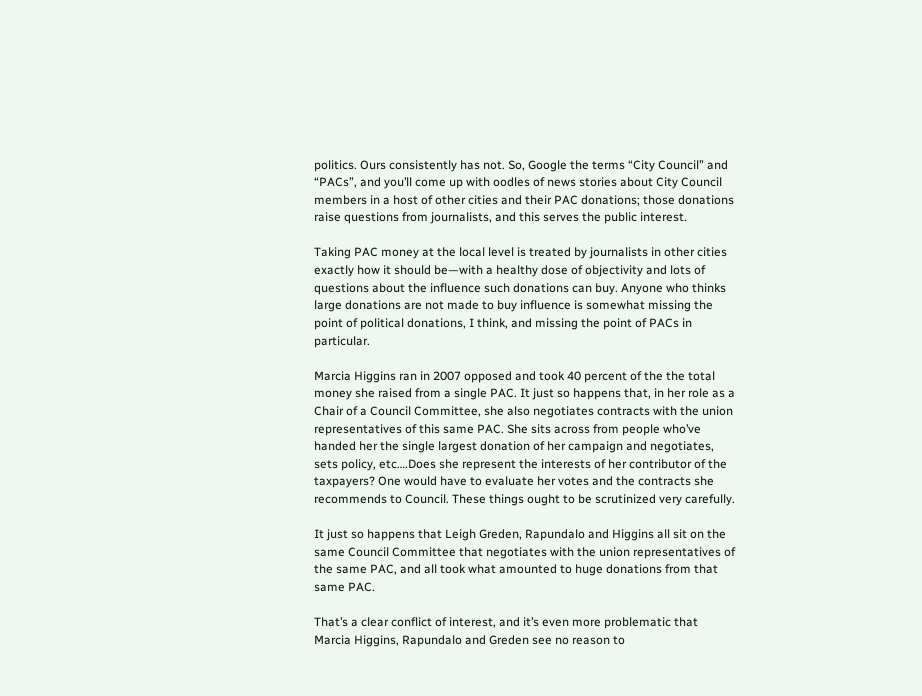politics. Ours consistently has not. So, Google the terms “City Council” and “PACs”, and you’ll come up with oodles of news stories about City Council members in a host of other cities and their PAC donations; those donations raise questions from journalists, and this serves the public interest.

Taking PAC money at the local level is treated by journalists in other cities exactly how it should be—with a healthy dose of objectivity and lots of questions about the influence such donations can buy. Anyone who thinks large donations are not made to buy influence is somewhat missing the point of political donations, I think, and missing the point of PACs in particular.

Marcia Higgins ran in 2007 opposed and took 40 percent of the the total money she raised from a single PAC. It just so happens that, in her role as a Chair of a Council Committee, she also negotiates contracts with the union representatives of this same PAC. She sits across from people who’ve handed her the single largest donation of her campaign and negotiates, sets policy, etc….Does she represent the interests of her contributor of the taxpayers? One would have to evaluate her votes and the contracts she recommends to Council. These things ought to be scrutinized very carefully.

It just so happens that Leigh Greden, Rapundalo and Higgins all sit on the same Council Committee that negotiates with the union representatives of the same PAC, and all took what amounted to huge donations from that same PAC.

That’s a clear conflict of interest, and it’s even more problematic that Marcia Higgins, Rapundalo and Greden see no reason to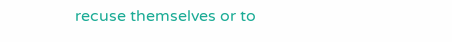recuse themselves or to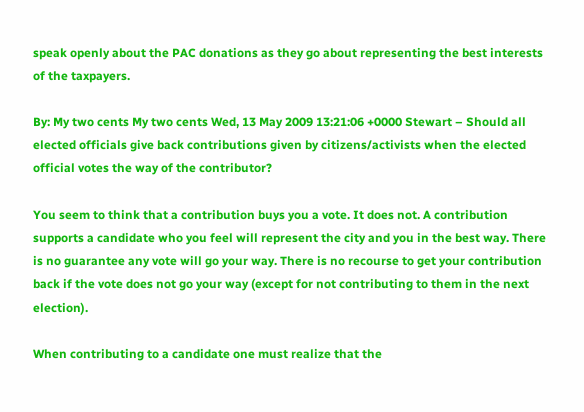speak openly about the PAC donations as they go about representing the best interests of the taxpayers.

By: My two cents My two cents Wed, 13 May 2009 13:21:06 +0000 Stewart – Should all elected officials give back contributions given by citizens/activists when the elected official votes the way of the contributor?

You seem to think that a contribution buys you a vote. It does not. A contribution supports a candidate who you feel will represent the city and you in the best way. There is no guarantee any vote will go your way. There is no recourse to get your contribution back if the vote does not go your way (except for not contributing to them in the next election).

When contributing to a candidate one must realize that the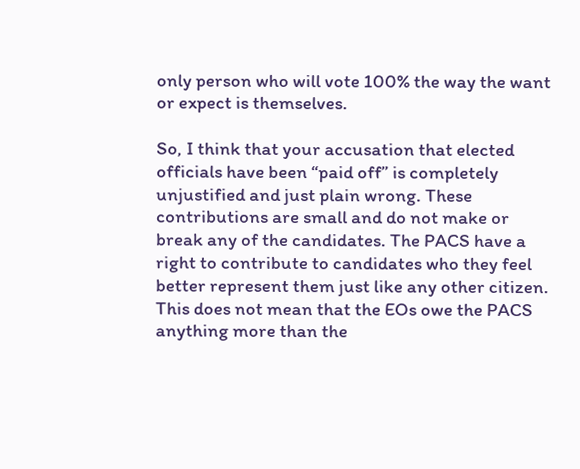only person who will vote 100% the way the want or expect is themselves.

So, I think that your accusation that elected officials have been “paid off” is completely unjustified and just plain wrong. These contributions are small and do not make or break any of the candidates. The PACS have a right to contribute to candidates who they feel better represent them just like any other citizen. This does not mean that the EOs owe the PACS anything more than the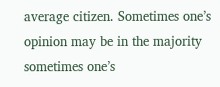average citizen. Sometimes one’s opinion may be in the majority sometimes one’s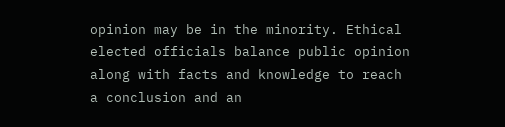opinion may be in the minority. Ethical elected officials balance public opinion along with facts and knowledge to reach a conclusion and an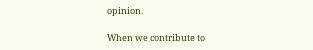opinion.

When we contribute to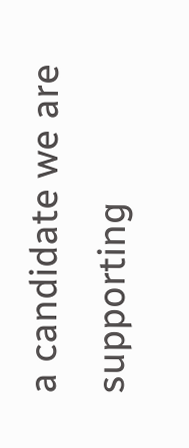a candidate we are supporting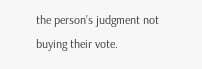the person’s judgment not buying their vote.